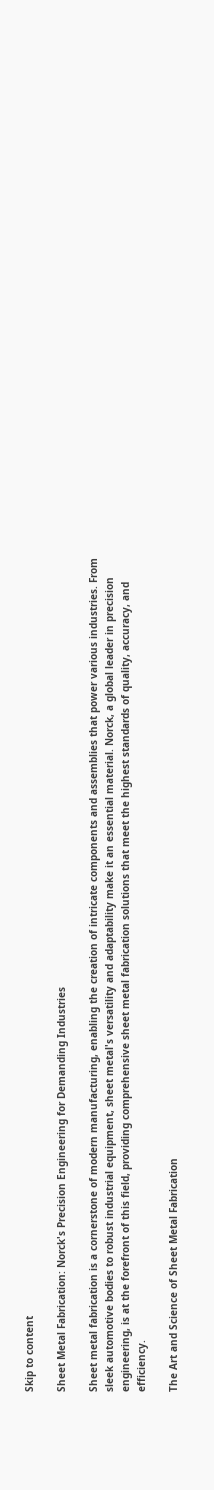Skip to content

Sheet Metal Fabrication: Norck's Precision Engineering for Demanding Industries

Sheet metal fabrication is a cornerstone of modern manufacturing, enabling the creation of intricate components and assemblies that power various industries. From sleek automotive bodies to robust industrial equipment, sheet metal's versatility and adaptability make it an essential material. Norck, a global leader in precision engineering, is at the forefront of this field, providing comprehensive sheet metal fabrication solutions that meet the highest standards of quality, accuracy, and efficiency.

The Art and Science of Sheet Metal Fabrication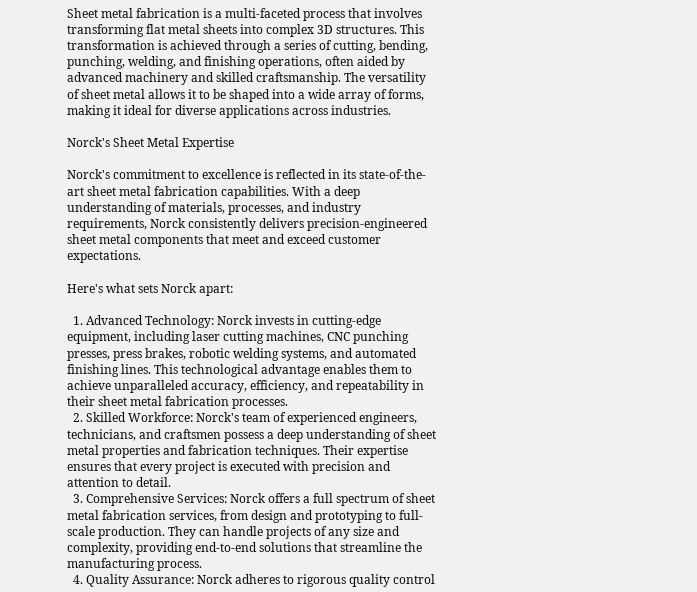Sheet metal fabrication is a multi-faceted process that involves transforming flat metal sheets into complex 3D structures. This transformation is achieved through a series of cutting, bending, punching, welding, and finishing operations, often aided by advanced machinery and skilled craftsmanship. The versatility of sheet metal allows it to be shaped into a wide array of forms, making it ideal for diverse applications across industries.

Norck's Sheet Metal Expertise

Norck's commitment to excellence is reflected in its state-of-the-art sheet metal fabrication capabilities. With a deep understanding of materials, processes, and industry requirements, Norck consistently delivers precision-engineered sheet metal components that meet and exceed customer expectations.

Here's what sets Norck apart:

  1. Advanced Technology: Norck invests in cutting-edge equipment, including laser cutting machines, CNC punching presses, press brakes, robotic welding systems, and automated finishing lines. This technological advantage enables them to achieve unparalleled accuracy, efficiency, and repeatability in their sheet metal fabrication processes.
  2. Skilled Workforce: Norck's team of experienced engineers, technicians, and craftsmen possess a deep understanding of sheet metal properties and fabrication techniques. Their expertise ensures that every project is executed with precision and attention to detail.
  3. Comprehensive Services: Norck offers a full spectrum of sheet metal fabrication services, from design and prototyping to full-scale production. They can handle projects of any size and complexity, providing end-to-end solutions that streamline the manufacturing process.
  4. Quality Assurance: Norck adheres to rigorous quality control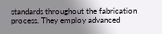standards throughout the fabrication process. They employ advanced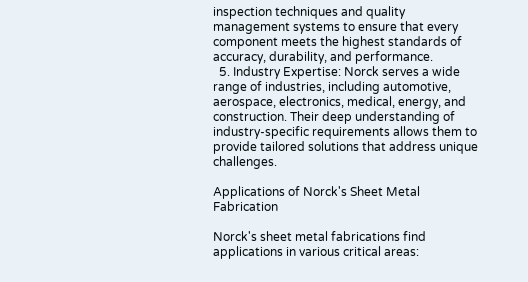inspection techniques and quality management systems to ensure that every component meets the highest standards of accuracy, durability, and performance.
  5. Industry Expertise: Norck serves a wide range of industries, including automotive, aerospace, electronics, medical, energy, and construction. Their deep understanding of industry-specific requirements allows them to provide tailored solutions that address unique challenges.

Applications of Norck's Sheet Metal Fabrication

Norck's sheet metal fabrications find applications in various critical areas: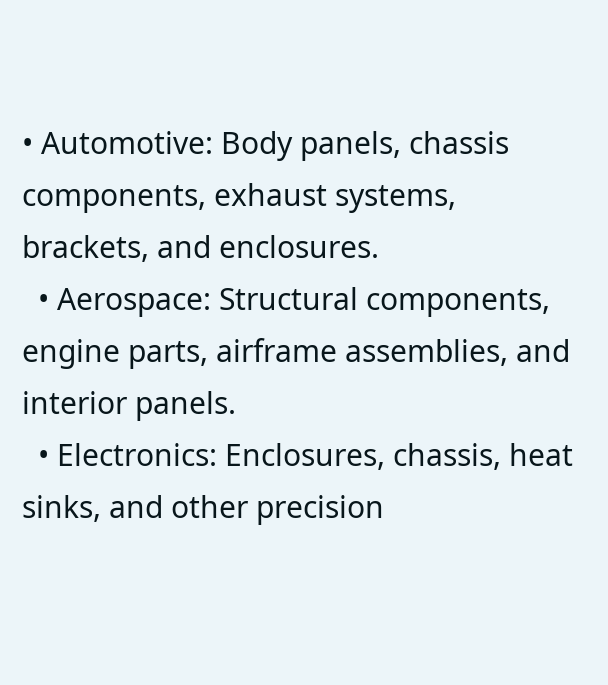• Automotive: Body panels, chassis components, exhaust systems, brackets, and enclosures.
  • Aerospace: Structural components, engine parts, airframe assemblies, and interior panels.
  • Electronics: Enclosures, chassis, heat sinks, and other precision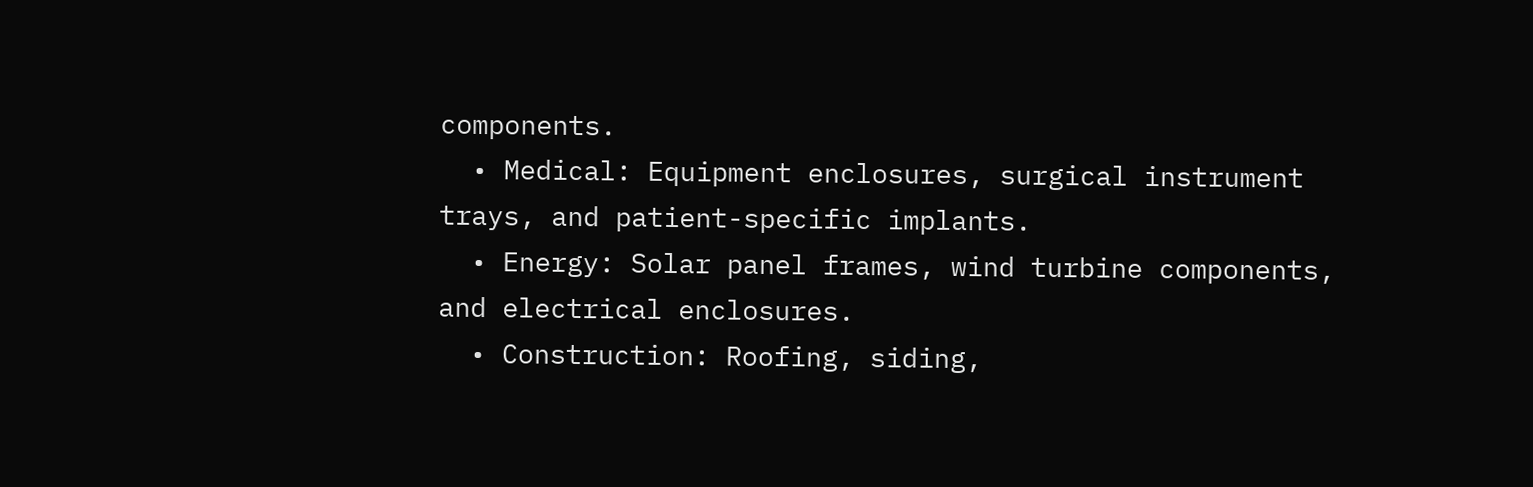components.
  • Medical: Equipment enclosures, surgical instrument trays, and patient-specific implants.
  • Energy: Solar panel frames, wind turbine components, and electrical enclosures.
  • Construction: Roofing, siding,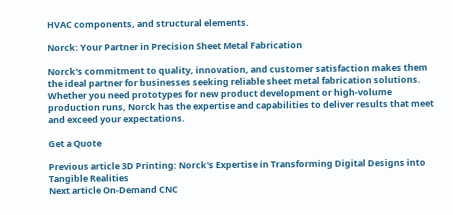HVAC components, and structural elements.

Norck: Your Partner in Precision Sheet Metal Fabrication

Norck's commitment to quality, innovation, and customer satisfaction makes them the ideal partner for businesses seeking reliable sheet metal fabrication solutions. Whether you need prototypes for new product development or high-volume production runs, Norck has the expertise and capabilities to deliver results that meet and exceed your expectations.

Get a Quote

Previous article 3D Printing: Norck's Expertise in Transforming Digital Designs into Tangible Realities
Next article On-Demand CNC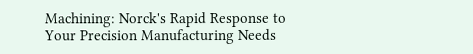Machining: Norck's Rapid Response to Your Precision Manufacturing Needs